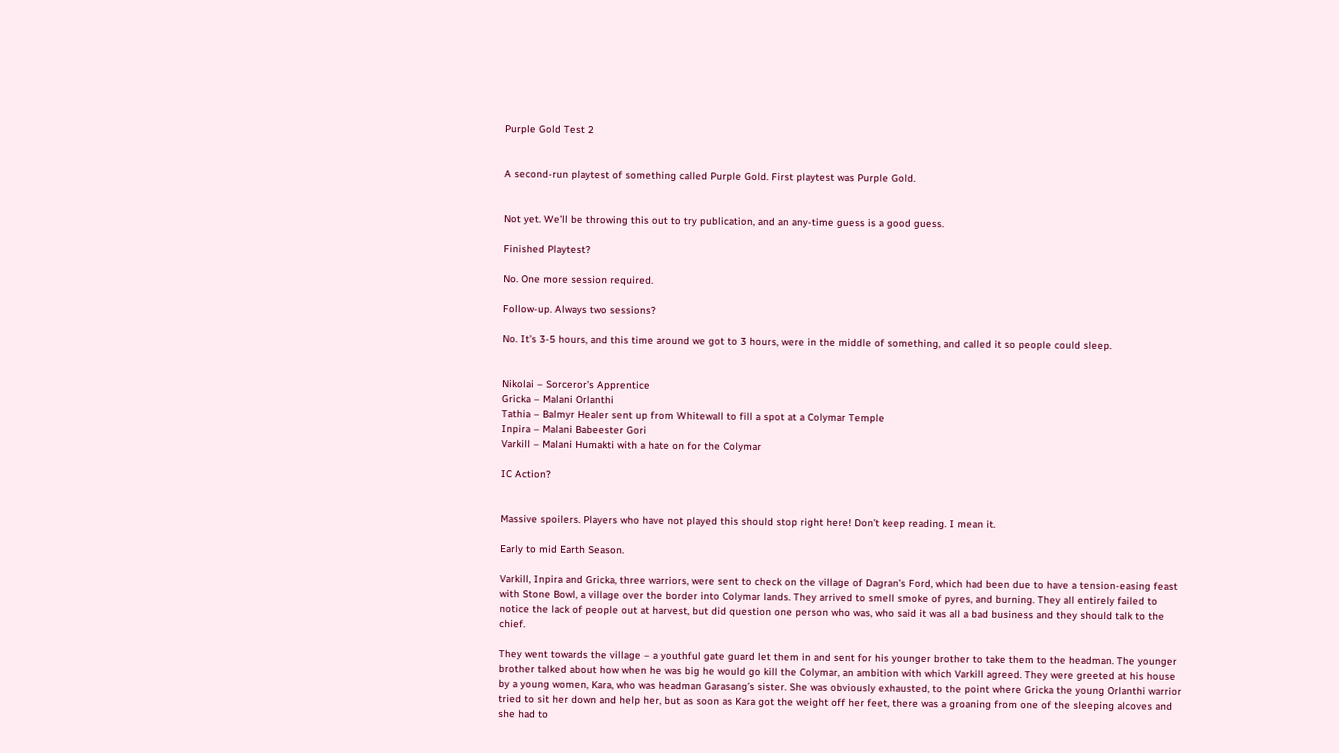Purple Gold Test 2


A second-run playtest of something called Purple Gold. First playtest was Purple Gold.


Not yet. We’ll be throwing this out to try publication, and an any-time guess is a good guess.

Finished Playtest?

No. One more session required.

Follow-up. Always two sessions?

No. It’s 3-5 hours, and this time around we got to 3 hours, were in the middle of something, and called it so people could sleep.


Nikolai – Sorceror’s Apprentice
Gricka – Malani Orlanthi
Tathia – Balmyr Healer sent up from Whitewall to fill a spot at a Colymar Temple
Inpira – Malani Babeester Gori
Varkill – Malani Humakti with a hate on for the Colymar

IC Action?


Massive spoilers. Players who have not played this should stop right here! Don’t keep reading. I mean it.

Early to mid Earth Season.

Varkill, Inpira and Gricka, three warriors, were sent to check on the village of Dagran’s Ford, which had been due to have a tension-easing feast with Stone Bowl, a village over the border into Colymar lands. They arrived to smell smoke of pyres, and burning. They all entirely failed to notice the lack of people out at harvest, but did question one person who was, who said it was all a bad business and they should talk to the chief.

They went towards the village – a youthful gate guard let them in and sent for his younger brother to take them to the headman. The younger brother talked about how when he was big he would go kill the Colymar, an ambition with which Varkill agreed. They were greeted at his house by a young women, Kara, who was headman Garasang’s sister. She was obviously exhausted, to the point where Gricka the young Orlanthi warrior tried to sit her down and help her, but as soon as Kara got the weight off her feet, there was a groaning from one of the sleeping alcoves and she had to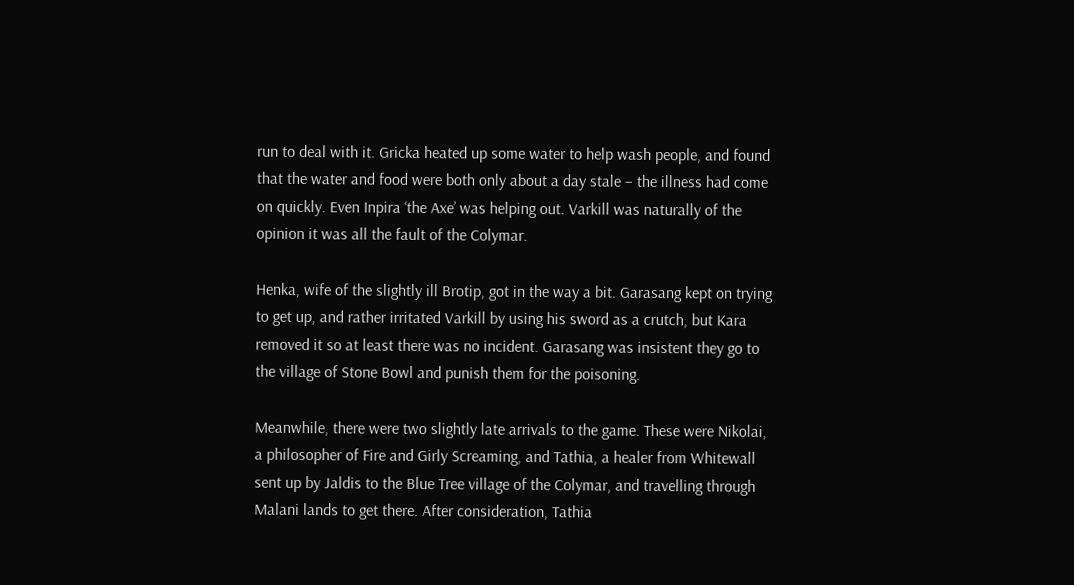run to deal with it. Gricka heated up some water to help wash people, and found that the water and food were both only about a day stale – the illness had come on quickly. Even Inpira ‘the Axe’ was helping out. Varkill was naturally of the opinion it was all the fault of the Colymar.

Henka, wife of the slightly ill Brotip, got in the way a bit. Garasang kept on trying to get up, and rather irritated Varkill by using his sword as a crutch, but Kara removed it so at least there was no incident. Garasang was insistent they go to the village of Stone Bowl and punish them for the poisoning.

Meanwhile, there were two slightly late arrivals to the game. These were Nikolai, a philosopher of Fire and Girly Screaming, and Tathia, a healer from Whitewall sent up by Jaldis to the Blue Tree village of the Colymar, and travelling through Malani lands to get there. After consideration, Tathia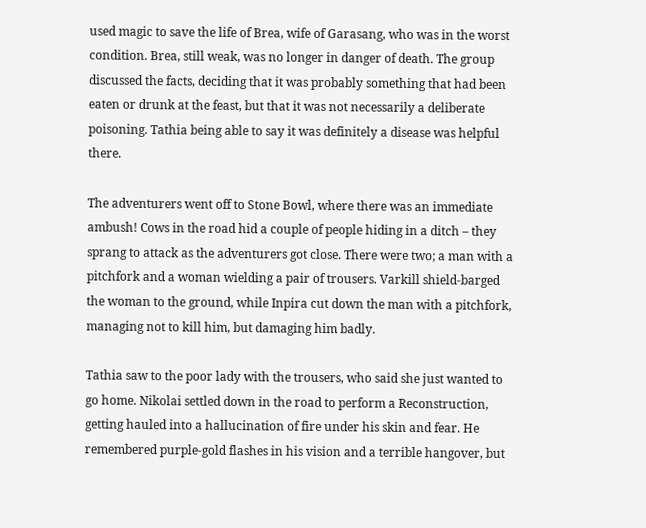used magic to save the life of Brea, wife of Garasang, who was in the worst condition. Brea, still weak, was no longer in danger of death. The group discussed the facts, deciding that it was probably something that had been eaten or drunk at the feast, but that it was not necessarily a deliberate poisoning. Tathia being able to say it was definitely a disease was helpful there.

The adventurers went off to Stone Bowl, where there was an immediate ambush! Cows in the road hid a couple of people hiding in a ditch – they sprang to attack as the adventurers got close. There were two; a man with a pitchfork and a woman wielding a pair of trousers. Varkill shield-barged the woman to the ground, while Inpira cut down the man with a pitchfork, managing not to kill him, but damaging him badly.

Tathia saw to the poor lady with the trousers, who said she just wanted to go home. Nikolai settled down in the road to perform a Reconstruction, getting hauled into a hallucination of fire under his skin and fear. He remembered purple-gold flashes in his vision and a terrible hangover, but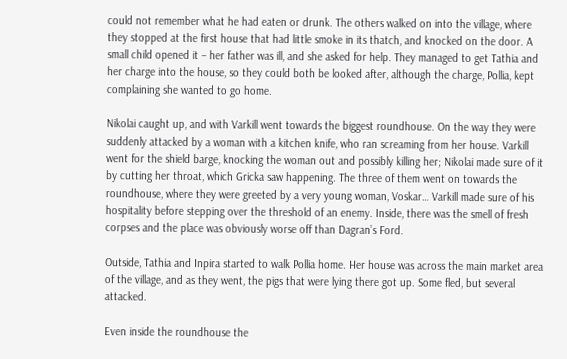could not remember what he had eaten or drunk. The others walked on into the village, where they stopped at the first house that had little smoke in its thatch, and knocked on the door. A small child opened it – her father was ill, and she asked for help. They managed to get Tathia and her charge into the house, so they could both be looked after, although the charge, Pollia, kept complaining she wanted to go home.

Nikolai caught up, and with Varkill went towards the biggest roundhouse. On the way they were suddenly attacked by a woman with a kitchen knife, who ran screaming from her house. Varkill went for the shield barge, knocking the woman out and possibly killing her; Nikolai made sure of it by cutting her throat, which Gricka saw happening. The three of them went on towards the roundhouse, where they were greeted by a very young woman, Voskar… Varkill made sure of his hospitality before stepping over the threshold of an enemy. Inside, there was the smell of fresh corpses and the place was obviously worse off than Dagran’s Ford.

Outside, Tathia and Inpira started to walk Pollia home. Her house was across the main market area of the village, and as they went, the pigs that were lying there got up. Some fled, but several attacked.

Even inside the roundhouse the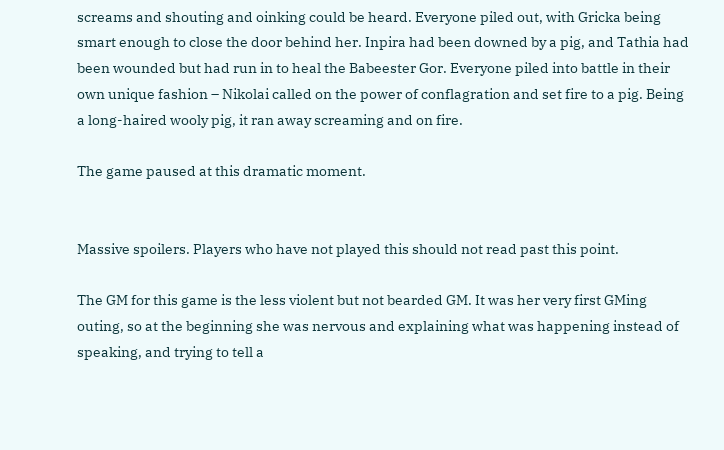screams and shouting and oinking could be heard. Everyone piled out, with Gricka being smart enough to close the door behind her. Inpira had been downed by a pig, and Tathia had been wounded but had run in to heal the Babeester Gor. Everyone piled into battle in their own unique fashion – Nikolai called on the power of conflagration and set fire to a pig. Being a long-haired wooly pig, it ran away screaming and on fire.

The game paused at this dramatic moment.


Massive spoilers. Players who have not played this should not read past this point.

The GM for this game is the less violent but not bearded GM. It was her very first GMing outing, so at the beginning she was nervous and explaining what was happening instead of speaking, and trying to tell a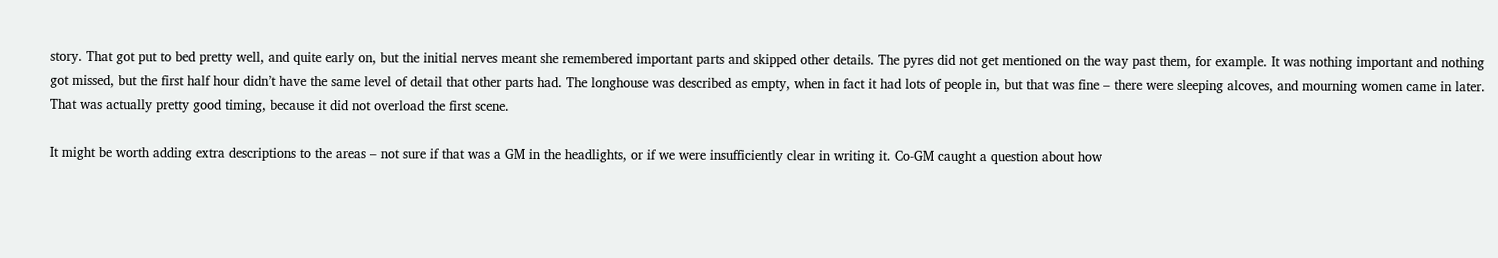story. That got put to bed pretty well, and quite early on, but the initial nerves meant she remembered important parts and skipped other details. The pyres did not get mentioned on the way past them, for example. It was nothing important and nothing got missed, but the first half hour didn’t have the same level of detail that other parts had. The longhouse was described as empty, when in fact it had lots of people in, but that was fine – there were sleeping alcoves, and mourning women came in later. That was actually pretty good timing, because it did not overload the first scene.

It might be worth adding extra descriptions to the areas – not sure if that was a GM in the headlights, or if we were insufficiently clear in writing it. Co-GM caught a question about how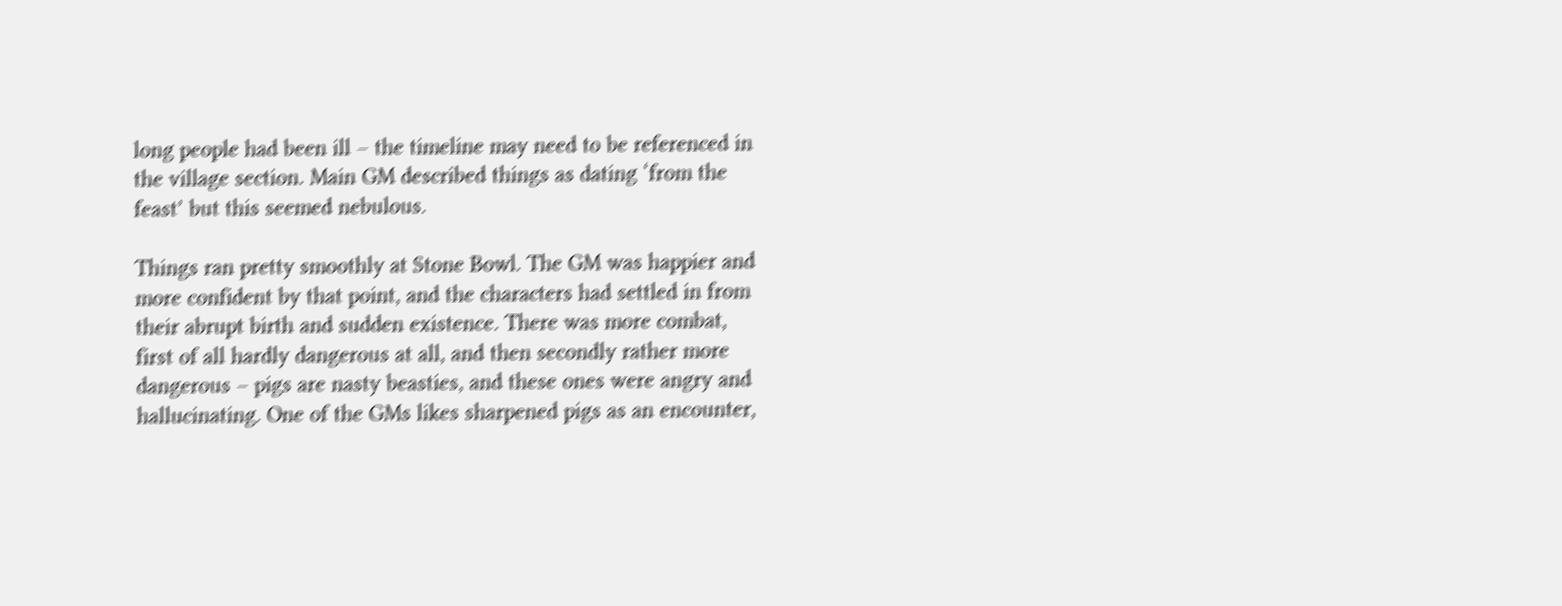long people had been ill – the timeline may need to be referenced in the village section. Main GM described things as dating ‘from the feast’ but this seemed nebulous.

Things ran pretty smoothly at Stone Bowl. The GM was happier and more confident by that point, and the characters had settled in from their abrupt birth and sudden existence. There was more combat, first of all hardly dangerous at all, and then secondly rather more dangerous – pigs are nasty beasties, and these ones were angry and hallucinating. One of the GMs likes sharpened pigs as an encounter,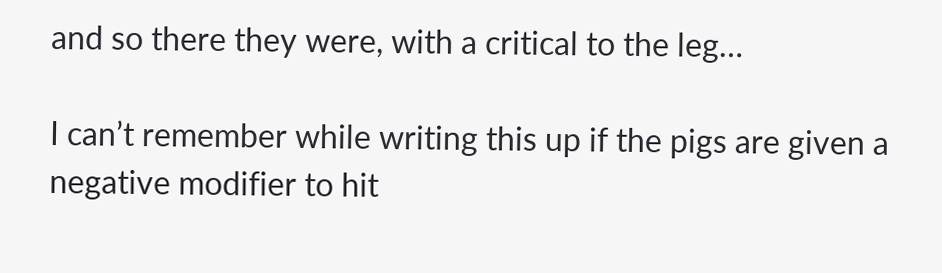and so there they were, with a critical to the leg…

I can’t remember while writing this up if the pigs are given a negative modifier to hit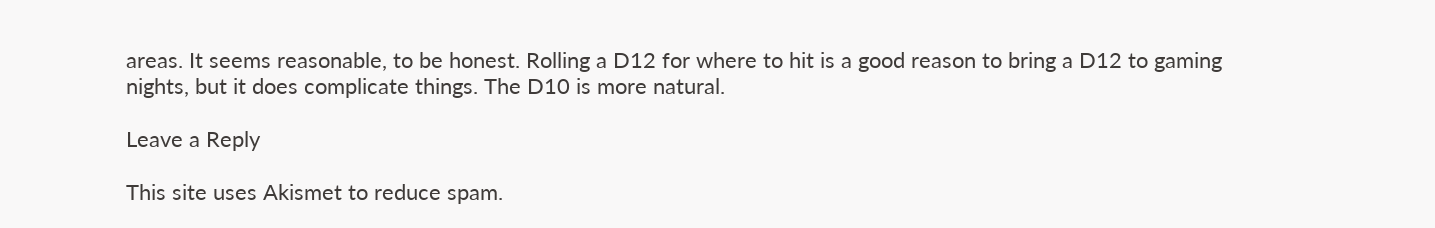areas. It seems reasonable, to be honest. Rolling a D12 for where to hit is a good reason to bring a D12 to gaming nights, but it does complicate things. The D10 is more natural.

Leave a Reply

This site uses Akismet to reduce spam.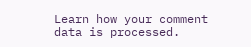Learn how your comment data is processed.